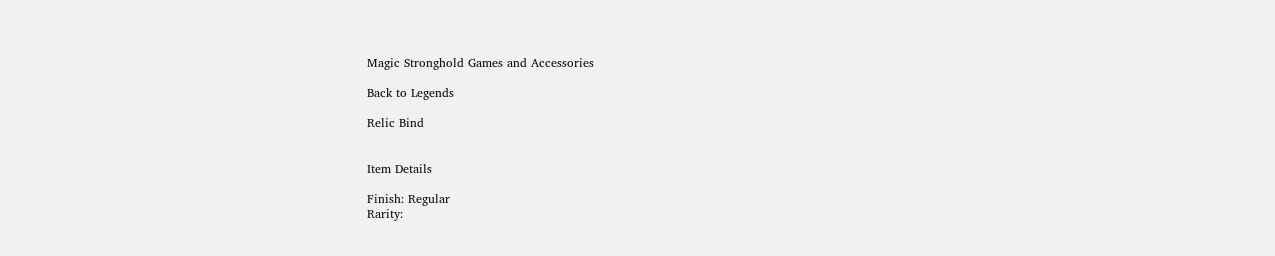Magic Stronghold Games and Accessories

Back to Legends

Relic Bind


Item Details

Finish: Regular
Rarity: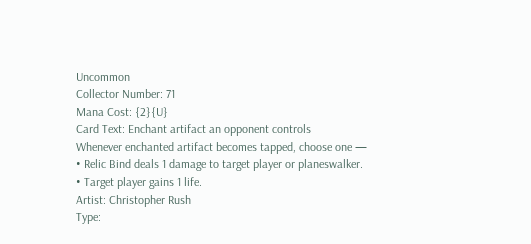Uncommon
Collector Number: 71
Mana Cost: {2}{U}
Card Text: Enchant artifact an opponent controls
Whenever enchanted artifact becomes tapped, choose one —
• Relic Bind deals 1 damage to target player or planeswalker.
• Target player gains 1 life.
Artist: Christopher Rush
Type: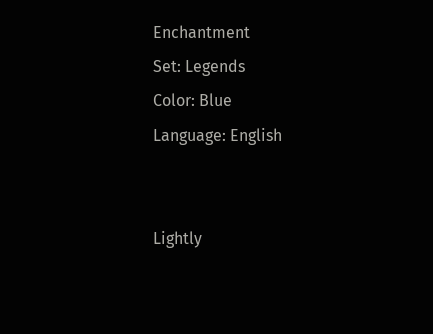Enchantment
Set: Legends
Color: Blue
Language: English


Lightly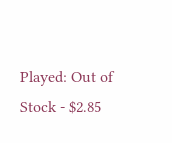Played: Out of Stock - $2.85